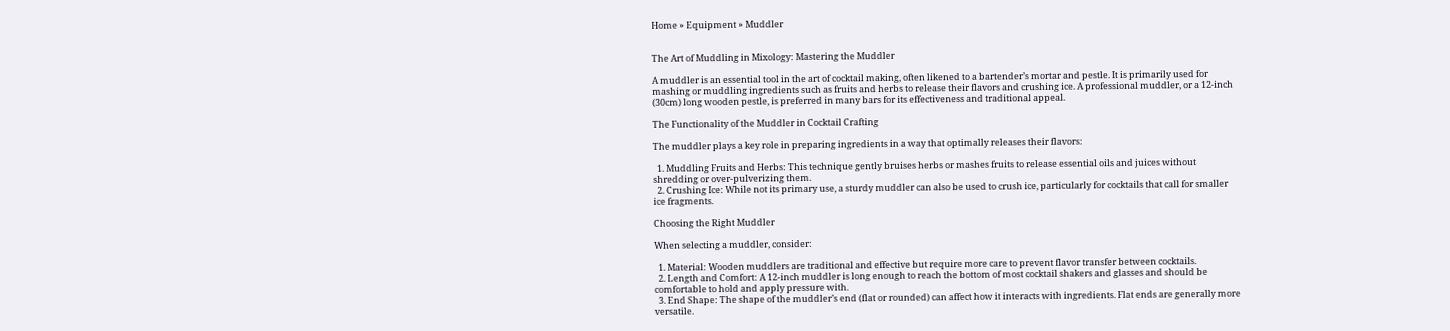Home » Equipment » Muddler


The Art of Muddling in Mixology: Mastering the Muddler

A muddler is an essential tool in the art of cocktail making, often likened to a bartender’s mortar and pestle. It is primarily used for mashing or muddling ingredients such as fruits and herbs to release their flavors and crushing ice. A professional muddler, or a 12-inch (30cm) long wooden pestle, is preferred in many bars for its effectiveness and traditional appeal.

The Functionality of the Muddler in Cocktail Crafting

The muddler plays a key role in preparing ingredients in a way that optimally releases their flavors:

  1. Muddling Fruits and Herbs: This technique gently bruises herbs or mashes fruits to release essential oils and juices without shredding or over-pulverizing them.
  2. Crushing Ice: While not its primary use, a sturdy muddler can also be used to crush ice, particularly for cocktails that call for smaller ice fragments.

Choosing the Right Muddler

When selecting a muddler, consider:

  1. Material: Wooden muddlers are traditional and effective but require more care to prevent flavor transfer between cocktails.
  2. Length and Comfort: A 12-inch muddler is long enough to reach the bottom of most cocktail shakers and glasses and should be comfortable to hold and apply pressure with.
  3. End Shape: The shape of the muddler’s end (flat or rounded) can affect how it interacts with ingredients. Flat ends are generally more versatile.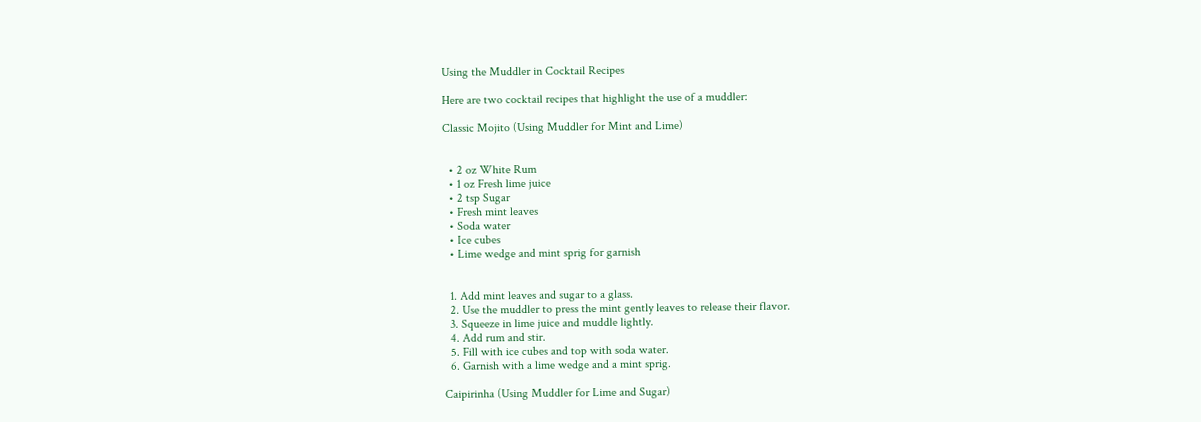Using the Muddler in Cocktail Recipes

Here are two cocktail recipes that highlight the use of a muddler:

Classic Mojito (Using Muddler for Mint and Lime)


  • 2 oz White Rum
  • 1 oz Fresh lime juice
  • 2 tsp Sugar
  • Fresh mint leaves
  • Soda water
  • Ice cubes
  • Lime wedge and mint sprig for garnish


  1. Add mint leaves and sugar to a glass.
  2. Use the muddler to press the mint gently leaves to release their flavor.
  3. Squeeze in lime juice and muddle lightly.
  4. Add rum and stir.
  5. Fill with ice cubes and top with soda water.
  6. Garnish with a lime wedge and a mint sprig.

Caipirinha (Using Muddler for Lime and Sugar)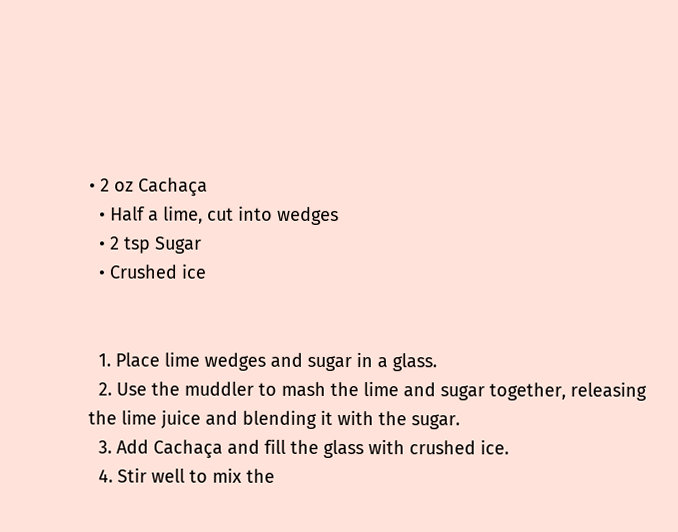• 2 oz Cachaça
  • Half a lime, cut into wedges
  • 2 tsp Sugar
  • Crushed ice


  1. Place lime wedges and sugar in a glass.
  2. Use the muddler to mash the lime and sugar together, releasing the lime juice and blending it with the sugar.
  3. Add Cachaça and fill the glass with crushed ice.
  4. Stir well to mix the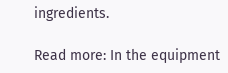ingredients.

Read more: In the equipment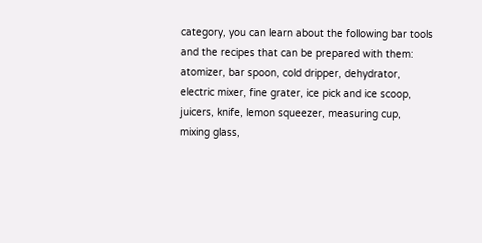category, you can learn about the following bar tools and the recipes that can be prepared with them: atomizer, bar spoon, cold dripper, dehydrator, electric mixer, fine grater, ice pick and ice scoop, juicers, knife, lemon squeezer, measuring cup, mixing glass,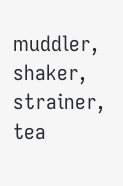muddler, shaker, strainer, tea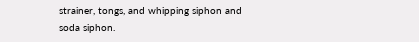strainer, tongs, and whipping siphon and soda siphon.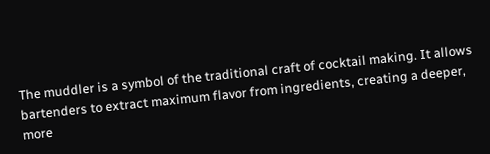The muddler is a symbol of the traditional craft of cocktail making. It allows bartenders to extract maximum flavor from ingredients, creating a deeper, more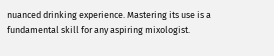nuanced drinking experience. Mastering its use is a fundamental skill for any aspiring mixologist.